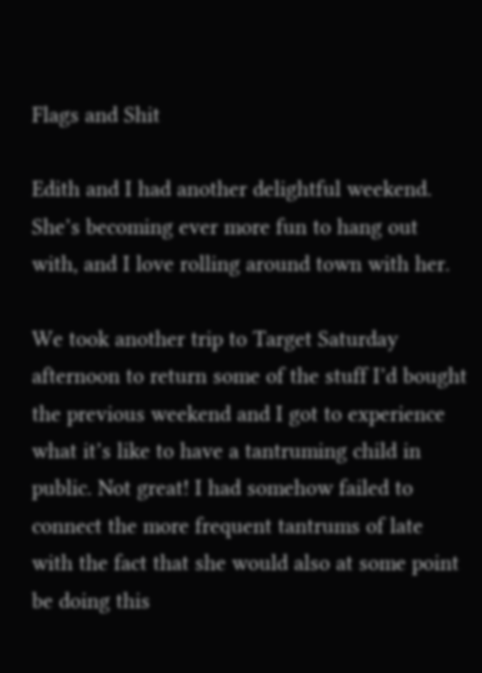Flags and Shit

Edith and I had another delightful weekend. She’s becoming ever more fun to hang out with, and I love rolling around town with her.

We took another trip to Target Saturday afternoon to return some of the stuff I’d bought the previous weekend and I got to experience what it’s like to have a tantruming child in public. Not great! I had somehow failed to connect the more frequent tantrums of late with the fact that she would also at some point be doing this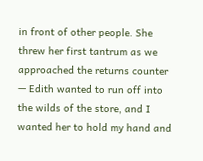in front of other people. She threw her first tantrum as we approached the returns counter — Edith wanted to run off into the wilds of the store, and I wanted her to hold my hand and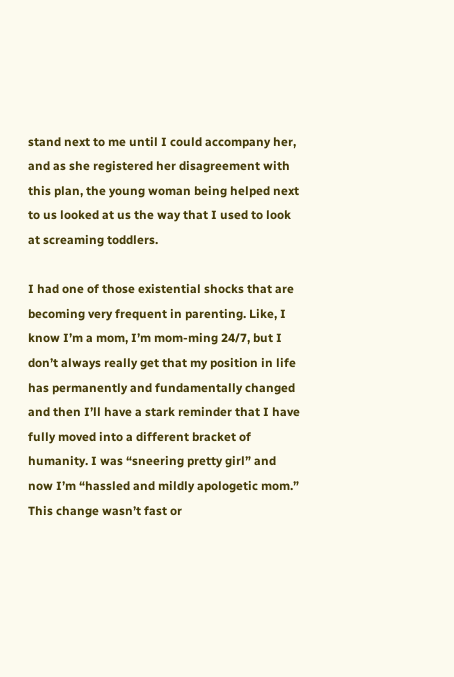stand next to me until I could accompany her, and as she registered her disagreement with this plan, the young woman being helped next to us looked at us the way that I used to look at screaming toddlers.

I had one of those existential shocks that are becoming very frequent in parenting. Like, I know I’m a mom, I’m mom-ming 24/7, but I don’t always really get that my position in life has permanently and fundamentally changed and then I’ll have a stark reminder that I have fully moved into a different bracket of humanity. I was “sneering pretty girl” and now I’m “hassled and mildly apologetic mom.” This change wasn’t fast or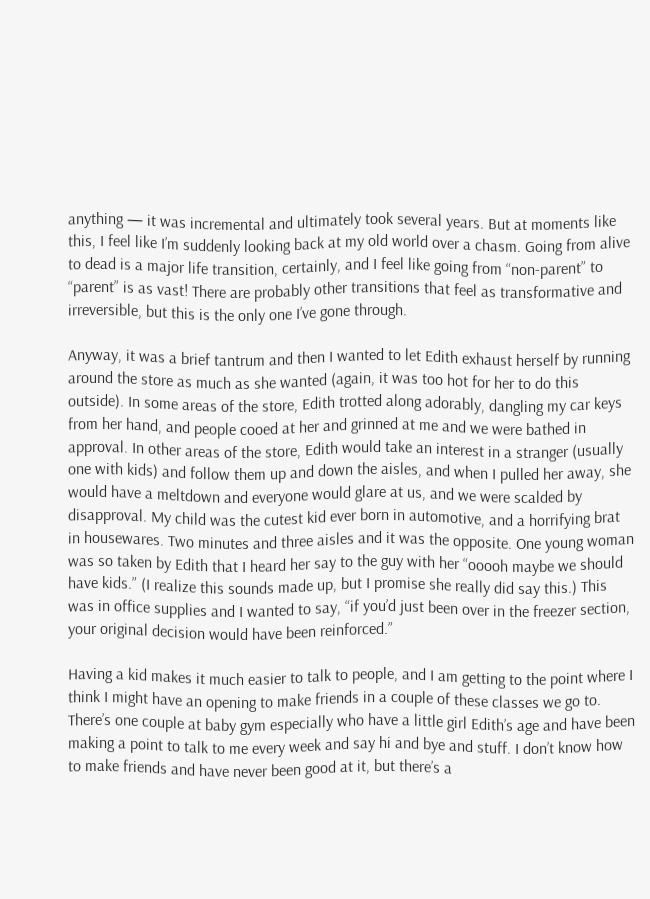anything — it was incremental and ultimately took several years. But at moments like this, I feel like I’m suddenly looking back at my old world over a chasm. Going from alive to dead is a major life transition, certainly, and I feel like going from “non-parent” to “parent” is as vast! There are probably other transitions that feel as transformative and irreversible, but this is the only one I’ve gone through.

Anyway, it was a brief tantrum and then I wanted to let Edith exhaust herself by running around the store as much as she wanted (again, it was too hot for her to do this outside). In some areas of the store, Edith trotted along adorably, dangling my car keys from her hand, and people cooed at her and grinned at me and we were bathed in approval. In other areas of the store, Edith would take an interest in a stranger (usually one with kids) and follow them up and down the aisles, and when I pulled her away, she would have a meltdown and everyone would glare at us, and we were scalded by disapproval. My child was the cutest kid ever born in automotive, and a horrifying brat in housewares. Two minutes and three aisles and it was the opposite. One young woman was so taken by Edith that I heard her say to the guy with her “ooooh maybe we should have kids.” (I realize this sounds made up, but I promise she really did say this.) This was in office supplies and I wanted to say, “if you’d just been over in the freezer section, your original decision would have been reinforced.”

Having a kid makes it much easier to talk to people, and I am getting to the point where I think I might have an opening to make friends in a couple of these classes we go to. There’s one couple at baby gym especially who have a little girl Edith’s age and have been making a point to talk to me every week and say hi and bye and stuff. I don’t know how to make friends and have never been good at it, but there’s a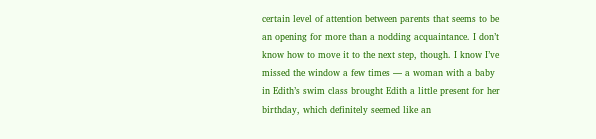certain level of attention between parents that seems to be an opening for more than a nodding acquaintance. I don’t know how to move it to the next step, though. I know I’ve missed the window a few times — a woman with a baby in Edith’s swim class brought Edith a little present for her birthday, which definitely seemed like an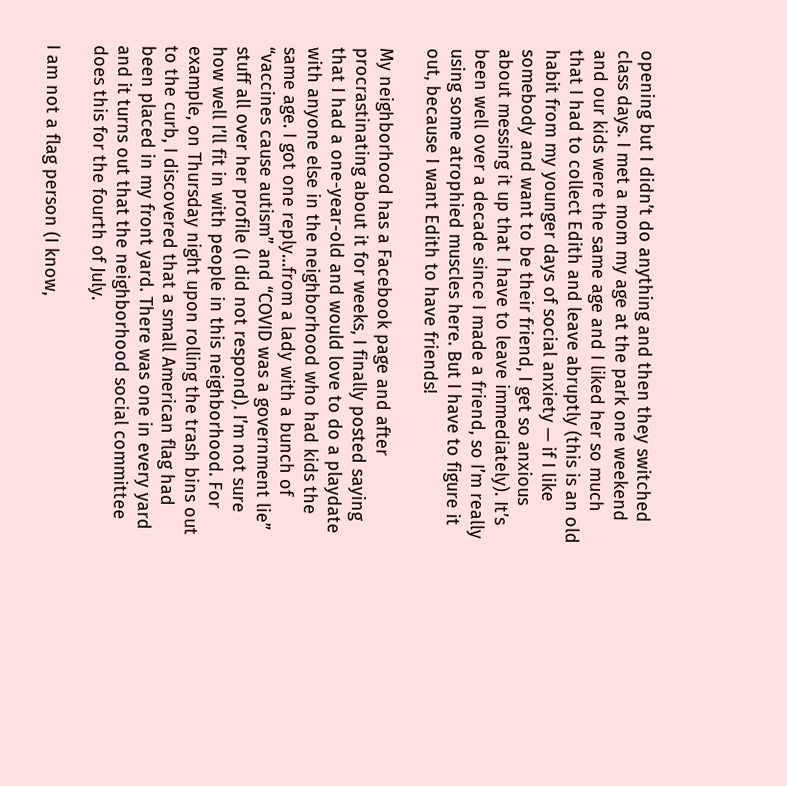opening but I didn’t do anything and then they switched class days. I met a mom my age at the park one weekend and our kids were the same age and I liked her so much that I had to collect Edith and leave abruptly (this is an old habit from my younger days of social anxiety — if I like somebody and want to be their friend, I get so anxious about messing it up that I have to leave immediately). It’s been well over a decade since I made a friend, so I’m really using some atrophied muscles here. But I have to figure it out, because I want Edith to have friends!

My neighborhood has a Facebook page and after procrastinating about it for weeks, I finally posted saying that I had a one-year-old and would love to do a playdate with anyone else in the neighborhood who had kids the same age. I got one reply…from a lady with a bunch of “vaccines cause autism” and “COVID was a government lie” stuff all over her profile (I did not respond). I’m not sure how well I’ll fit in with people in this neighborhood. For example, on Thursday night upon rolling the trash bins out to the curb, I discovered that a small American flag had been placed in my front yard. There was one in every yard and it turns out that the neighborhood social committee does this for the fourth of July.

I am not a flag person (I know,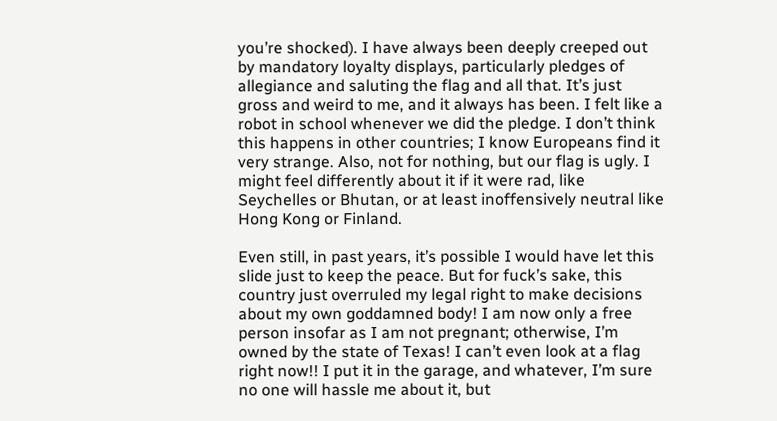you’re shocked). I have always been deeply creeped out by mandatory loyalty displays, particularly pledges of allegiance and saluting the flag and all that. It’s just gross and weird to me, and it always has been. I felt like a robot in school whenever we did the pledge. I don’t think this happens in other countries; I know Europeans find it very strange. Also, not for nothing, but our flag is ugly. I might feel differently about it if it were rad, like Seychelles or Bhutan, or at least inoffensively neutral like Hong Kong or Finland.

Even still, in past years, it’s possible I would have let this slide just to keep the peace. But for fuck’s sake, this country just overruled my legal right to make decisions about my own goddamned body! I am now only a free person insofar as I am not pregnant; otherwise, I’m owned by the state of Texas! I can’t even look at a flag right now!! I put it in the garage, and whatever, I’m sure no one will hassle me about it, but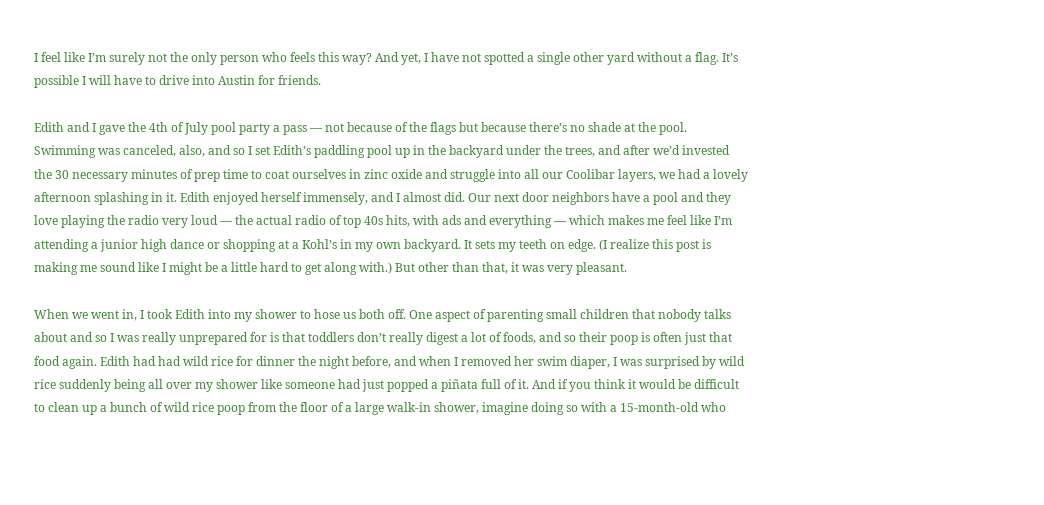I feel like I’m surely not the only person who feels this way? And yet, I have not spotted a single other yard without a flag. It’s possible I will have to drive into Austin for friends.

Edith and I gave the 4th of July pool party a pass — not because of the flags but because there’s no shade at the pool. Swimming was canceled, also, and so I set Edith’s paddling pool up in the backyard under the trees, and after we’d invested the 30 necessary minutes of prep time to coat ourselves in zinc oxide and struggle into all our Coolibar layers, we had a lovely afternoon splashing in it. Edith enjoyed herself immensely, and I almost did. Our next door neighbors have a pool and they love playing the radio very loud — the actual radio of top 40s hits, with ads and everything — which makes me feel like I’m attending a junior high dance or shopping at a Kohl’s in my own backyard. It sets my teeth on edge. (I realize this post is making me sound like I might be a little hard to get along with.) But other than that, it was very pleasant.

When we went in, I took Edith into my shower to hose us both off. One aspect of parenting small children that nobody talks about and so I was really unprepared for is that toddlers don’t really digest a lot of foods, and so their poop is often just that food again. Edith had had wild rice for dinner the night before, and when I removed her swim diaper, I was surprised by wild rice suddenly being all over my shower like someone had just popped a piñata full of it. And if you think it would be difficult to clean up a bunch of wild rice poop from the floor of a large walk-in shower, imagine doing so with a 15-month-old who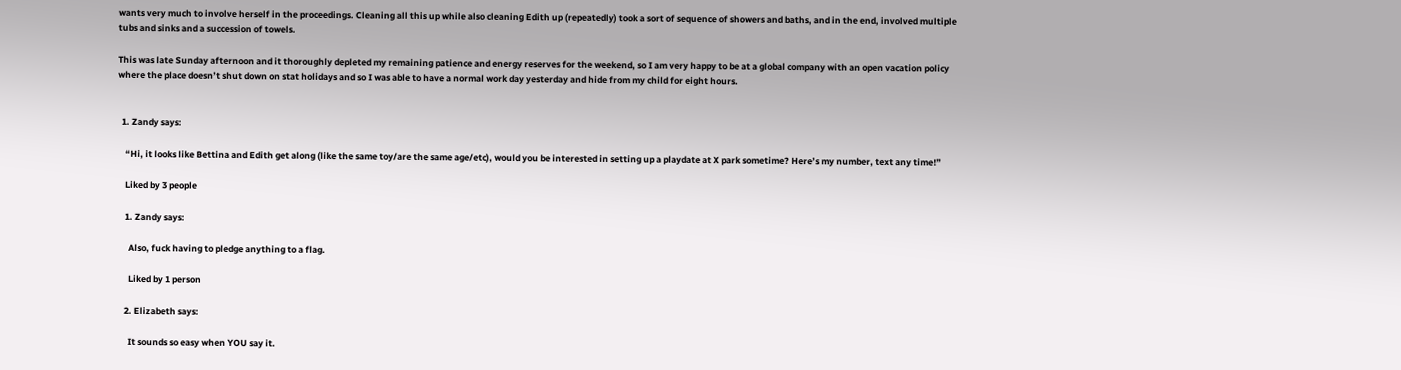wants very much to involve herself in the proceedings. Cleaning all this up while also cleaning Edith up (repeatedly) took a sort of sequence of showers and baths, and in the end, involved multiple tubs and sinks and a succession of towels.

This was late Sunday afternoon and it thoroughly depleted my remaining patience and energy reserves for the weekend, so I am very happy to be at a global company with an open vacation policy where the place doesn’t shut down on stat holidays and so I was able to have a normal work day yesterday and hide from my child for eight hours.


  1. Zandy says:

    “Hi, it looks like Bettina and Edith get along (like the same toy/are the same age/etc), would you be interested in setting up a playdate at X park sometime? Here’s my number, text any time!”

    Liked by 3 people

    1. Zandy says:

      Also, fuck having to pledge anything to a flag.

      Liked by 1 person

    2. Elizabeth says:

      It sounds so easy when YOU say it.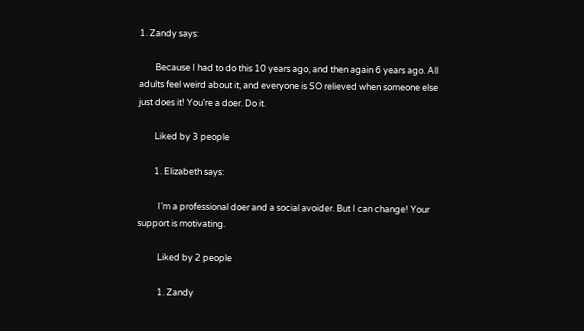1. Zandy says:

        Because I had to do this 10 years ago, and then again 6 years ago. All adults feel weird about it, and everyone is SO relieved when someone else just does it! You’re a doer. Do it.

        Liked by 3 people

        1. Elizabeth says:

          I’m a professional doer and a social avoider. But I can change! Your support is motivating.

          Liked by 2 people

          1. Zandy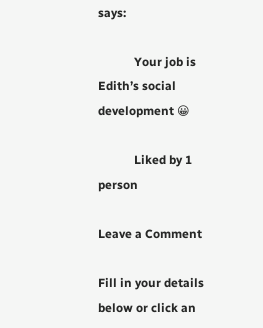says:

            Your job is Edith’s social development 😀

            Liked by 1 person

Leave a Comment

Fill in your details below or click an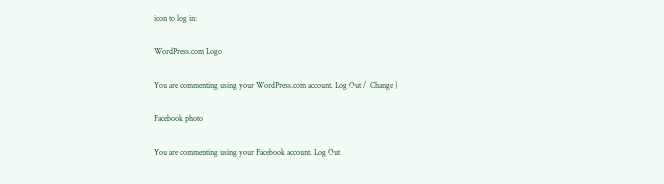icon to log in:

WordPress.com Logo

You are commenting using your WordPress.com account. Log Out /  Change )

Facebook photo

You are commenting using your Facebook account. Log Out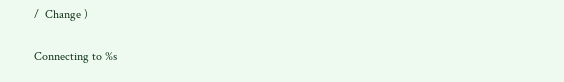/  Change )

Connecting to %s